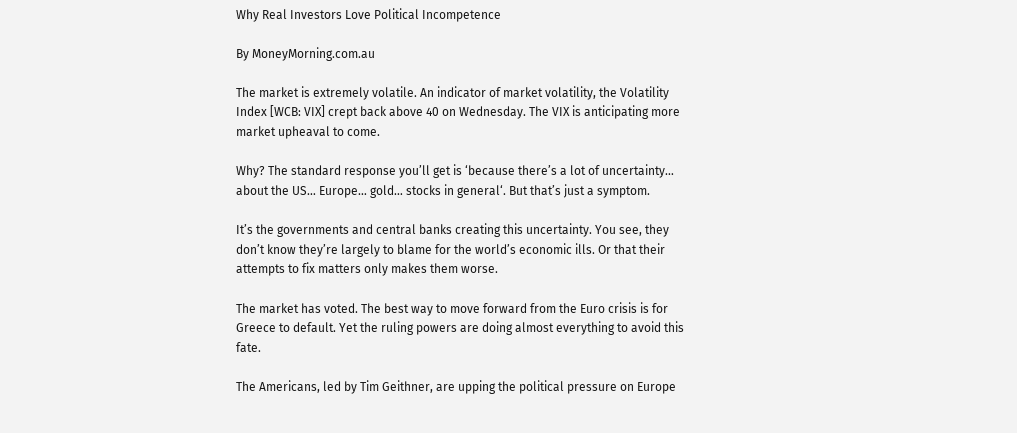Why Real Investors Love Political Incompetence

By MoneyMorning.com.au

The market is extremely volatile. An indicator of market volatility, the Volatility Index [WCB: VIX] crept back above 40 on Wednesday. The VIX is anticipating more market upheaval to come.

Why? The standard response you’ll get is ‘because there’s a lot of uncertainty… about the US… Europe… gold… stocks in general‘. But that’s just a symptom.

It’s the governments and central banks creating this uncertainty. You see, they don’t know they’re largely to blame for the world’s economic ills. Or that their attempts to fix matters only makes them worse.

The market has voted. The best way to move forward from the Euro crisis is for Greece to default. Yet the ruling powers are doing almost everything to avoid this fate.

The Americans, led by Tim Geithner, are upping the political pressure on Europe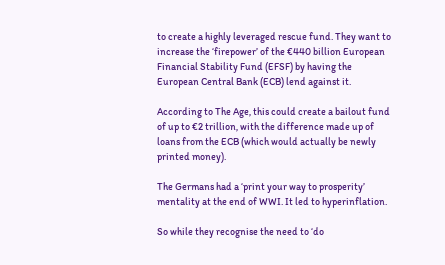to create a highly leveraged rescue fund. They want to increase the ‘firepower’ of the €440 billion European Financial Stability Fund (EFSF) by having the European Central Bank (ECB) lend against it.

According to The Age, this could create a bailout fund of up to €2 trillion, with the difference made up of loans from the ECB (which would actually be newly printed money).

The Germans had a ‘print your way to prosperity’ mentality at the end of WWI. It led to hyperinflation.

So while they recognise the need to ‘do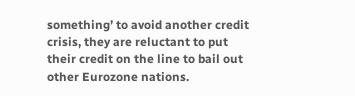something’ to avoid another credit crisis, they are reluctant to put their credit on the line to bail out other Eurozone nations.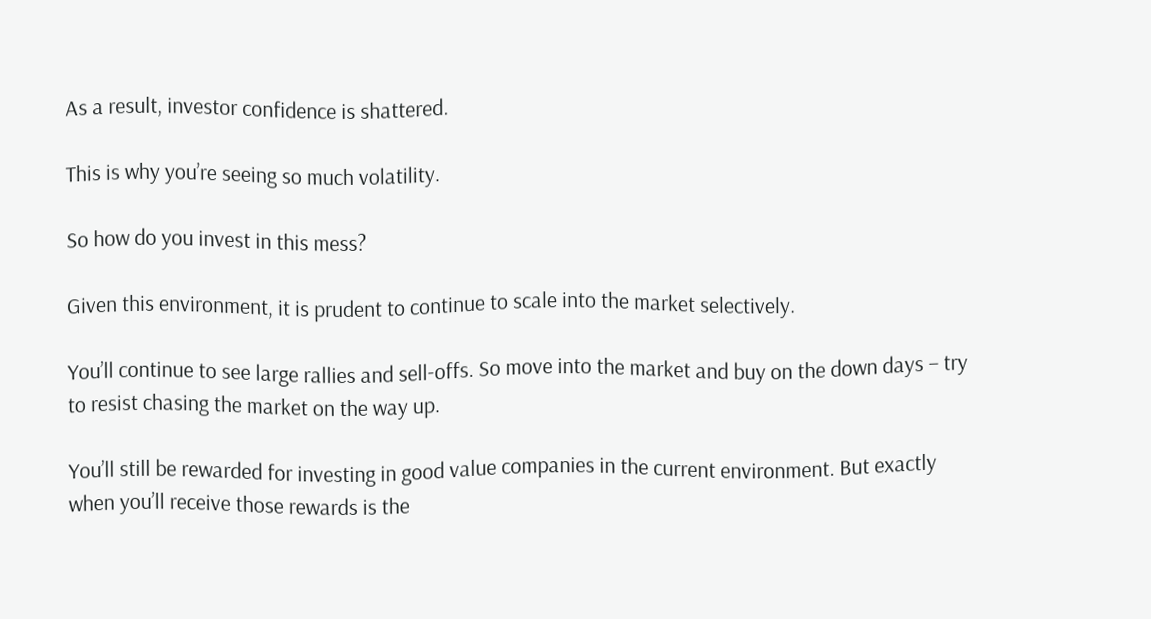As a result, investor confidence is shattered.

This is why you’re seeing so much volatility.

So how do you invest in this mess?

Given this environment, it is prudent to continue to scale into the market selectively.

You’ll continue to see large rallies and sell-offs. So move into the market and buy on the down days – try to resist chasing the market on the way up.

You’ll still be rewarded for investing in good value companies in the current environment. But exactly when you’ll receive those rewards is the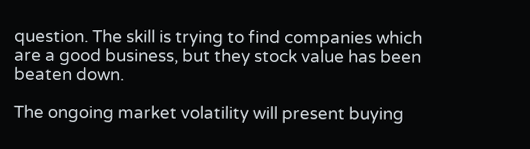question. The skill is trying to find companies which are a good business, but they stock value has been beaten down.

The ongoing market volatility will present buying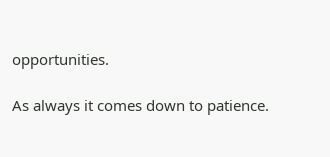opportunities.

As always it comes down to patience.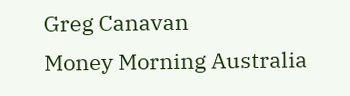Greg Canavan
Money Morning Australia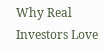Why Real Investors Love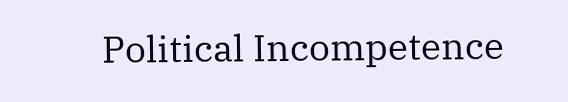Political Incompetence